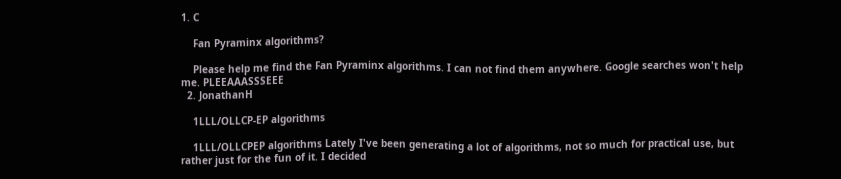1. C

    Fan Pyraminx algorithms?

    Please help me find the Fan Pyraminx algorithms. I can not find them anywhere. Google searches won't help me. PLEEAAASSSEEE
  2. JonathanH

    1LLL/OLLCP-EP algorithms

    1LLL/OLLCPEP algorithms Lately I've been generating a lot of algorithms, not so much for practical use, but rather just for the fun of it. I decided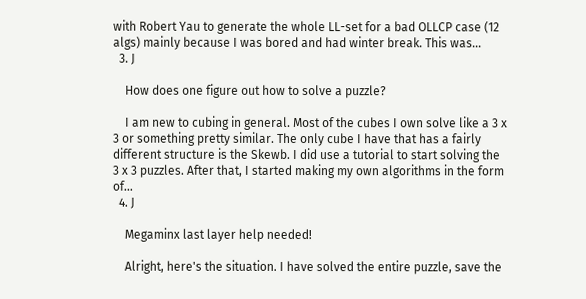with Robert Yau to generate the whole LL-set for a bad OLLCP case (12 algs) mainly because I was bored and had winter break. This was...
  3. J

    How does one figure out how to solve a puzzle?

    I am new to cubing in general. Most of the cubes I own solve like a 3 x 3 or something pretty similar. The only cube I have that has a fairly different structure is the Skewb. I did use a tutorial to start solving the 3 x 3 puzzles. After that, I started making my own algorithms in the form of...
  4. J

    Megaminx last layer help needed!

    Alright, here's the situation. I have solved the entire puzzle, save the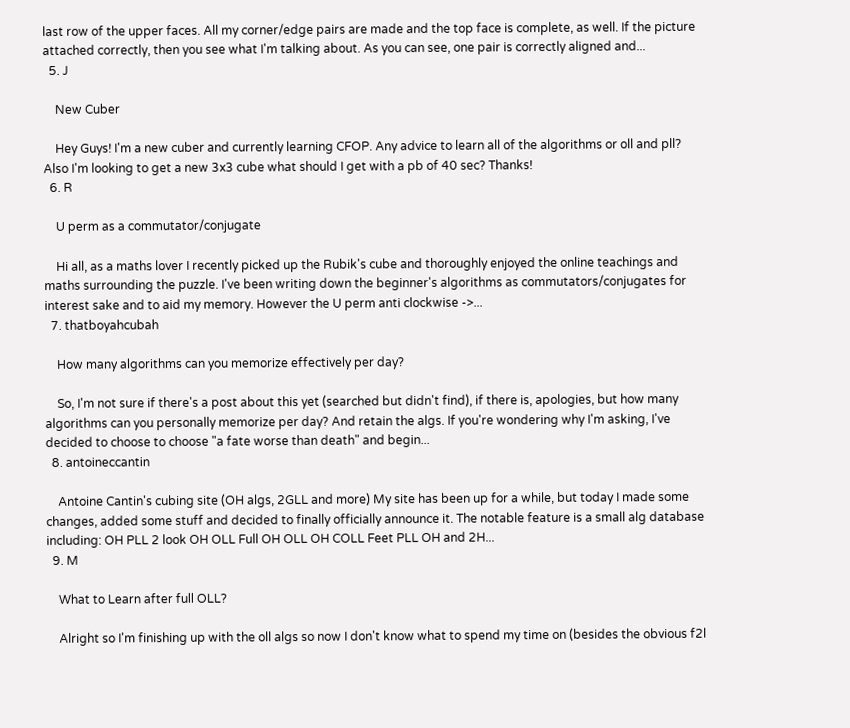last row of the upper faces. All my corner/edge pairs are made and the top face is complete, as well. If the picture attached correctly, then you see what I'm talking about. As you can see, one pair is correctly aligned and...
  5. J

    New Cuber

    Hey Guys! I'm a new cuber and currently learning CFOP. Any advice to learn all of the algorithms or oll and pll? Also I'm looking to get a new 3x3 cube what should I get with a pb of 40 sec? Thanks!
  6. R

    U perm as a commutator/conjugate

    Hi all, as a maths lover I recently picked up the Rubik's cube and thoroughly enjoyed the online teachings and maths surrounding the puzzle. I've been writing down the beginner's algorithms as commutators/conjugates for interest sake and to aid my memory. However the U perm anti clockwise ->...
  7. thatboyahcubah

    How many algorithms can you memorize effectively per day?

    So, I'm not sure if there's a post about this yet (searched but didn't find), if there is, apologies, but how many algorithms can you personally memorize per day? And retain the algs. If you're wondering why I'm asking, I've decided to choose to choose "a fate worse than death" and begin...
  8. antoineccantin

    Antoine Cantin's cubing site (OH algs, 2GLL and more) My site has been up for a while, but today I made some changes, added some stuff and decided to finally officially announce it. The notable feature is a small alg database including: OH PLL 2 look OH OLL Full OH OLL OH COLL Feet PLL OH and 2H...
  9. M

    What to Learn after full OLL?

    Alright so I'm finishing up with the oll algs so now I don't know what to spend my time on (besides the obvious f2l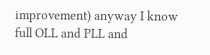improvement) anyway I know full OLL and PLL and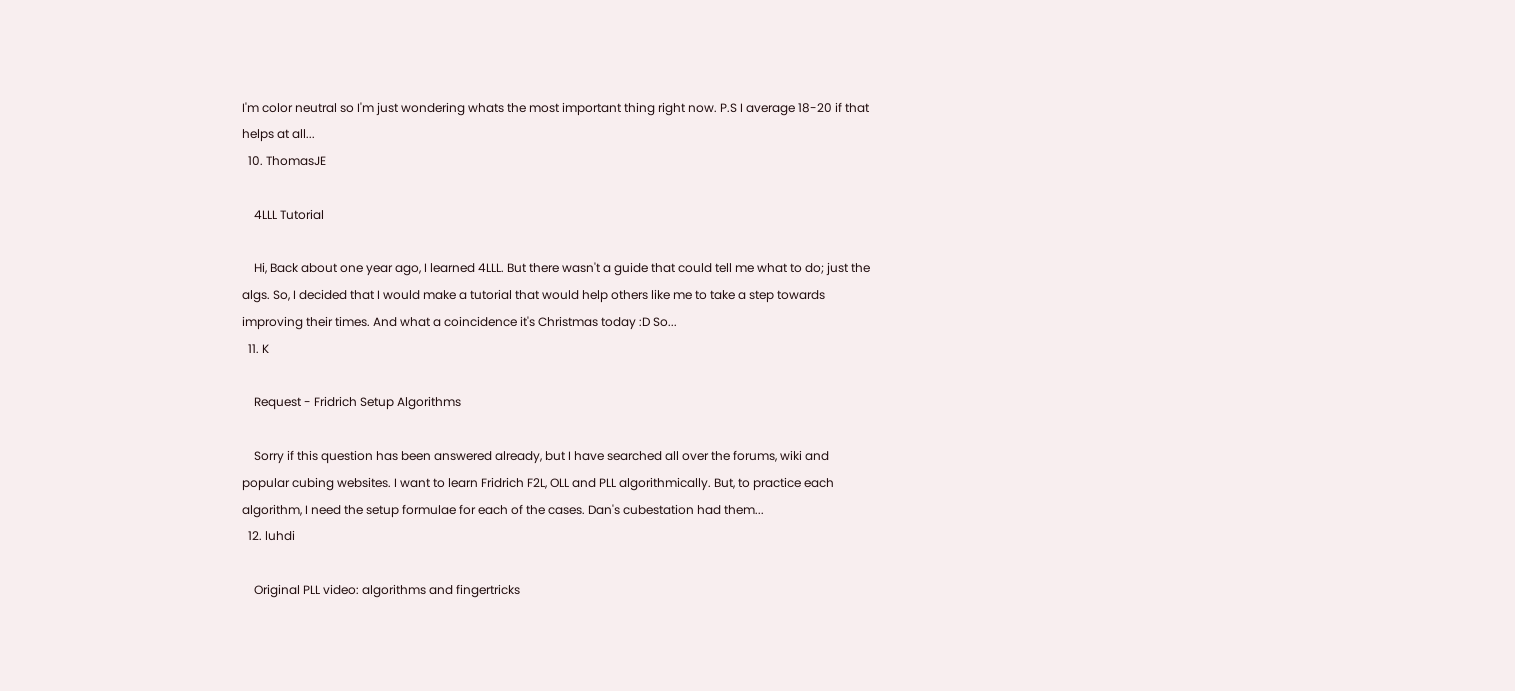I'm color neutral so I'm just wondering whats the most important thing right now. P.S I average 18-20 if that helps at all...
  10. ThomasJE

    4LLL Tutorial

    Hi, Back about one year ago, I learned 4LLL. But there wasn't a guide that could tell me what to do; just the algs. So, I decided that I would make a tutorial that would help others like me to take a step towards improving their times. And what a coincidence it's Christmas today :D So...
  11. K

    Request - Fridrich Setup Algorithms

    Sorry if this question has been answered already, but I have searched all over the forums, wiki and popular cubing websites. I want to learn Fridrich F2L, OLL and PLL algorithmically. But, to practice each algorithm, I need the setup formulae for each of the cases. Dan's cubestation had them...
  12. luhdi

    Original PLL video: algorithms and fingertricks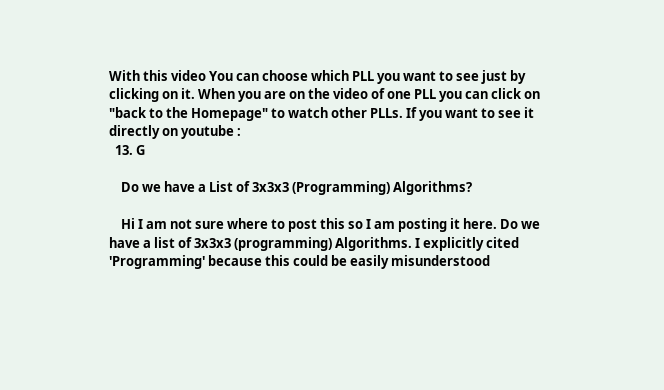With this video You can choose which PLL you want to see just by clicking on it. When you are on the video of one PLL you can click on "back to the Homepage" to watch other PLLs. If you want to see it directly on youtube :
  13. G

    Do we have a List of 3x3x3 (Programming) Algorithms?

    Hi I am not sure where to post this so I am posting it here. Do we have a list of 3x3x3 (programming) Algorithms. I explicitly cited 'Programming' because this could be easily misunderstood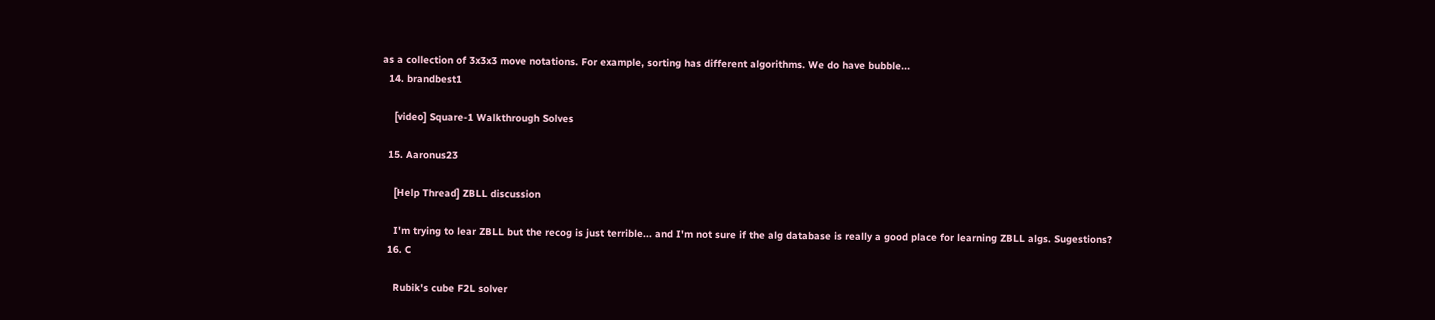as a collection of 3x3x3 move notations. For example, sorting has different algorithms. We do have bubble...
  14. brandbest1

    [video] Square-1 Walkthrough Solves

  15. Aaronus23

    [Help Thread] ZBLL discussion

    I'm trying to lear ZBLL but the recog is just terrible... and I'm not sure if the alg database is really a good place for learning ZBLL algs. Sugestions?
  16. C

    Rubik's cube F2L solver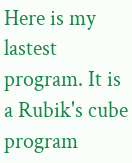Here is my lastest program. It is a Rubik's cube program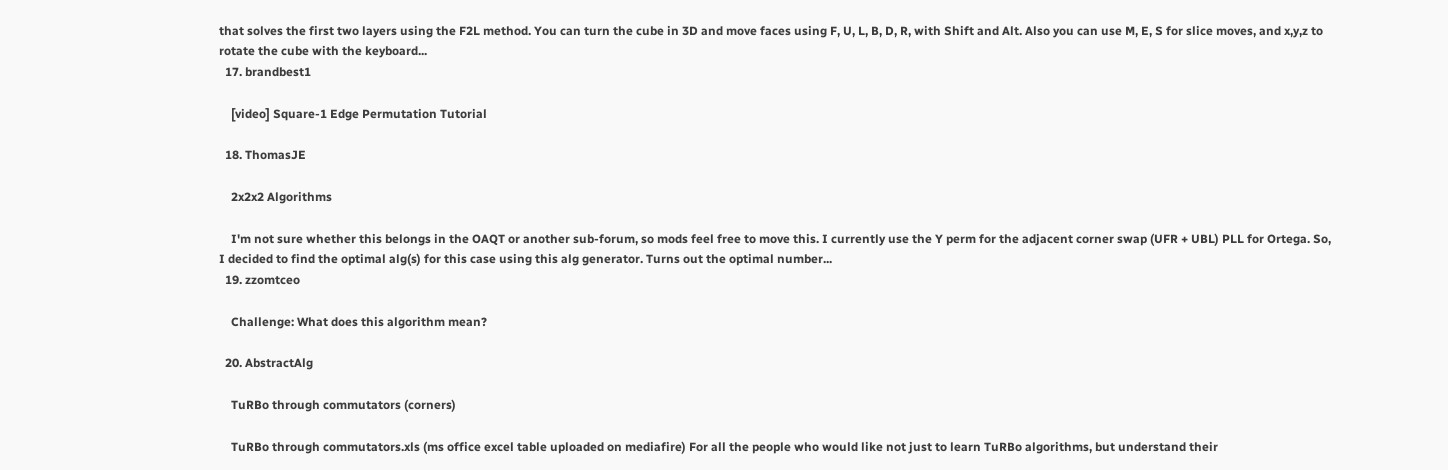that solves the first two layers using the F2L method. You can turn the cube in 3D and move faces using F, U, L, B, D, R, with Shift and Alt. Also you can use M, E, S for slice moves, and x,y,z to rotate the cube with the keyboard...
  17. brandbest1

    [video] Square-1 Edge Permutation Tutorial

  18. ThomasJE

    2x2x2 Algorithms

    I'm not sure whether this belongs in the OAQT or another sub-forum, so mods feel free to move this. I currently use the Y perm for the adjacent corner swap (UFR + UBL) PLL for Ortega. So, I decided to find the optimal alg(s) for this case using this alg generator. Turns out the optimal number...
  19. zzomtceo

    Challenge: What does this algorithm mean?

  20. AbstractAlg

    TuRBo through commutators (corners)

    TuRBo through commutators.xls (ms office excel table uploaded on mediafire) For all the people who would like not just to learn TuRBo algorithms, but understand their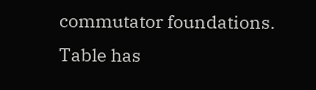commutator foundations. Table has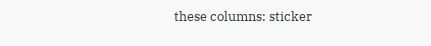these columns: sticker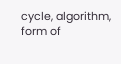cycle, algorithm, form of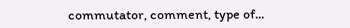commutator, comment, type of...